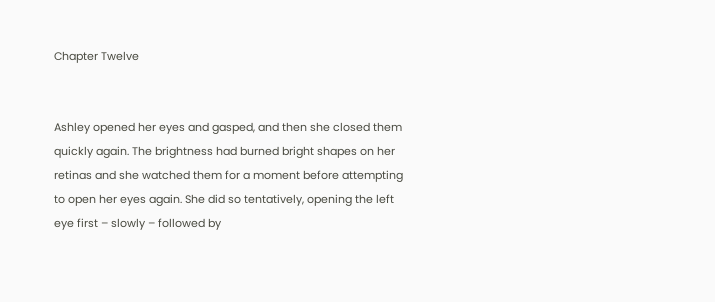Chapter Twelve


Ashley opened her eyes and gasped, and then she closed them quickly again. The brightness had burned bright shapes on her retinas and she watched them for a moment before attempting to open her eyes again. She did so tentatively, opening the left eye first – slowly – followed by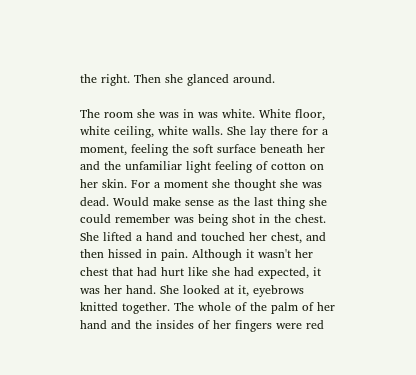the right. Then she glanced around.

The room she was in was white. White floor, white ceiling, white walls. She lay there for a moment, feeling the soft surface beneath her and the unfamiliar light feeling of cotton on her skin. For a moment she thought she was dead. Would make sense as the last thing she could remember was being shot in the chest. She lifted a hand and touched her chest, and then hissed in pain. Although it wasn't her chest that had hurt like she had expected, it was her hand. She looked at it, eyebrows knitted together. The whole of the palm of her hand and the insides of her fingers were red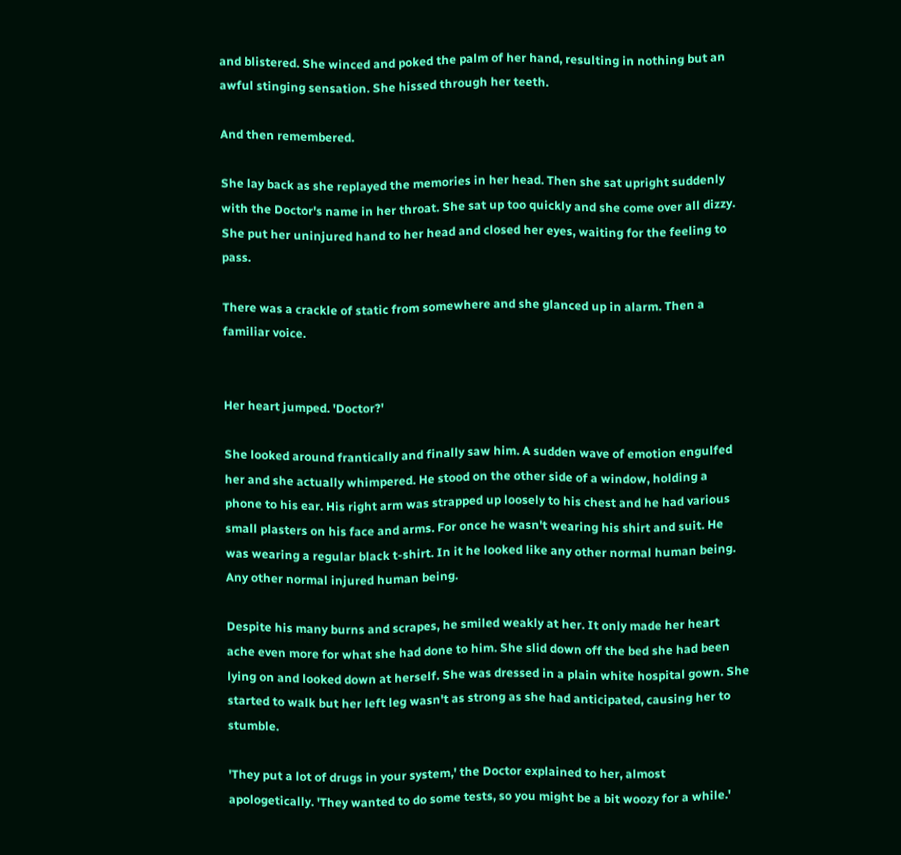and blistered. She winced and poked the palm of her hand, resulting in nothing but an awful stinging sensation. She hissed through her teeth.

And then remembered.

She lay back as she replayed the memories in her head. Then she sat upright suddenly with the Doctor's name in her throat. She sat up too quickly and she come over all dizzy. She put her uninjured hand to her head and closed her eyes, waiting for the feeling to pass.

There was a crackle of static from somewhere and she glanced up in alarm. Then a familiar voice.


Her heart jumped. 'Doctor?'

She looked around frantically and finally saw him. A sudden wave of emotion engulfed her and she actually whimpered. He stood on the other side of a window, holding a phone to his ear. His right arm was strapped up loosely to his chest and he had various small plasters on his face and arms. For once he wasn't wearing his shirt and suit. He was wearing a regular black t-shirt. In it he looked like any other normal human being. Any other normal injured human being.

Despite his many burns and scrapes, he smiled weakly at her. It only made her heart ache even more for what she had done to him. She slid down off the bed she had been lying on and looked down at herself. She was dressed in a plain white hospital gown. She started to walk but her left leg wasn't as strong as she had anticipated, causing her to stumble.

'They put a lot of drugs in your system,' the Doctor explained to her, almost apologetically. 'They wanted to do some tests, so you might be a bit woozy for a while.'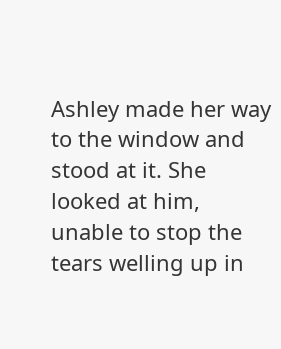Ashley made her way to the window and stood at it. She looked at him, unable to stop the tears welling up in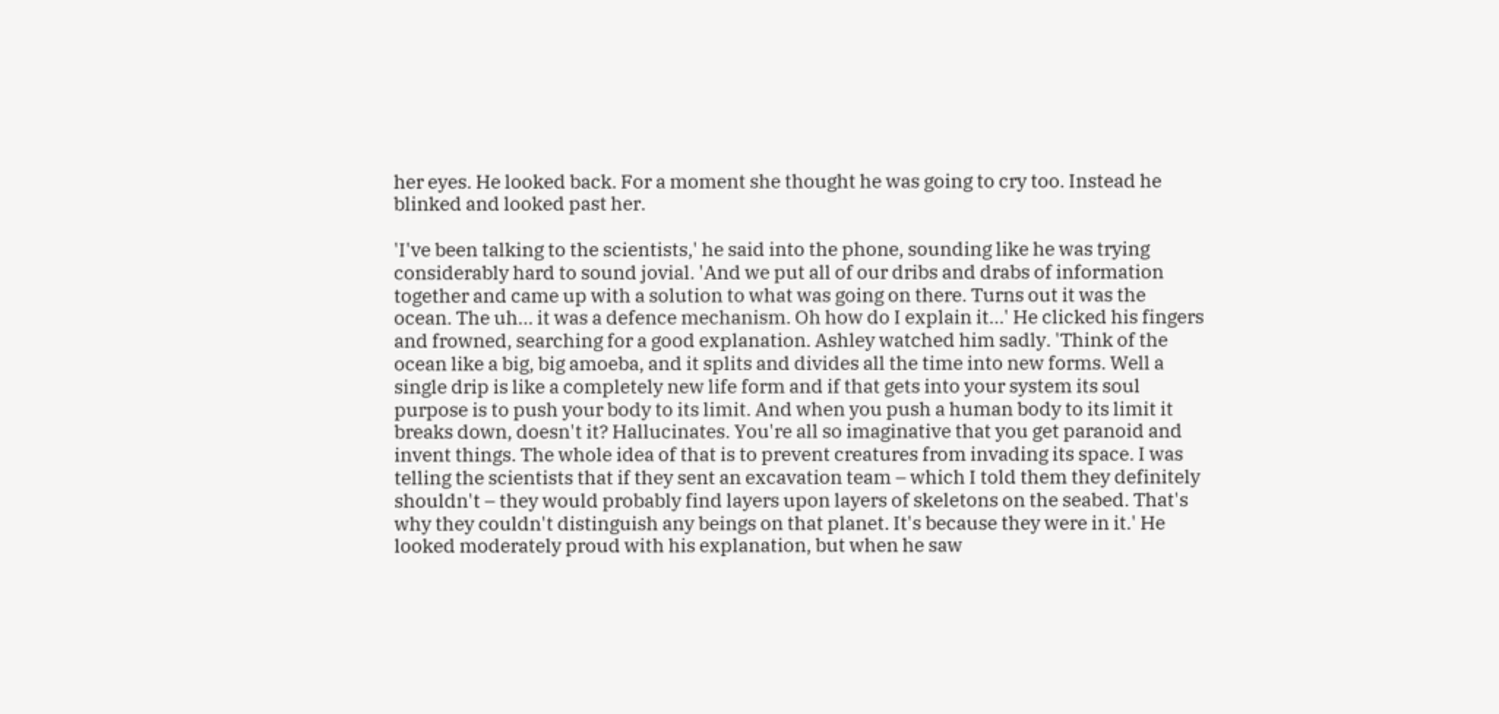her eyes. He looked back. For a moment she thought he was going to cry too. Instead he blinked and looked past her.

'I've been talking to the scientists,' he said into the phone, sounding like he was trying considerably hard to sound jovial. 'And we put all of our dribs and drabs of information together and came up with a solution to what was going on there. Turns out it was the ocean. The uh… it was a defence mechanism. Oh how do I explain it…' He clicked his fingers and frowned, searching for a good explanation. Ashley watched him sadly. 'Think of the ocean like a big, big amoeba, and it splits and divides all the time into new forms. Well a single drip is like a completely new life form and if that gets into your system its soul purpose is to push your body to its limit. And when you push a human body to its limit it breaks down, doesn't it? Hallucinates. You're all so imaginative that you get paranoid and invent things. The whole idea of that is to prevent creatures from invading its space. I was telling the scientists that if they sent an excavation team – which I told them they definitely shouldn't – they would probably find layers upon layers of skeletons on the seabed. That's why they couldn't distinguish any beings on that planet. It's because they were in it.' He looked moderately proud with his explanation, but when he saw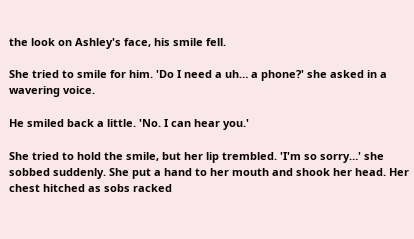the look on Ashley's face, his smile fell.

She tried to smile for him. 'Do I need a uh… a phone?' she asked in a wavering voice.

He smiled back a little. 'No. I can hear you.'

She tried to hold the smile, but her lip trembled. 'I'm so sorry…' she sobbed suddenly. She put a hand to her mouth and shook her head. Her chest hitched as sobs racked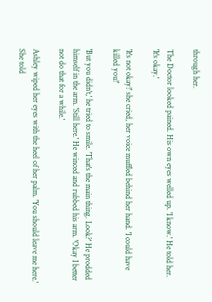through her.

The Doctor looked pained. His own eyes welled up. 'I know.' He told her. 'It's okay.'

'It's not okay!' she cried, her voice muffled behind her hand. 'I could have killed you!'

'But you didn't,' he tried to smile. 'That's the main thing. Look?' He prodded himself in the arm. 'Still here.' He winced and rubbed his arm. 'Okay I better not do that for a while.'

Ashley wiped her eyes with the heel of her palm. 'You should leave me here.' She told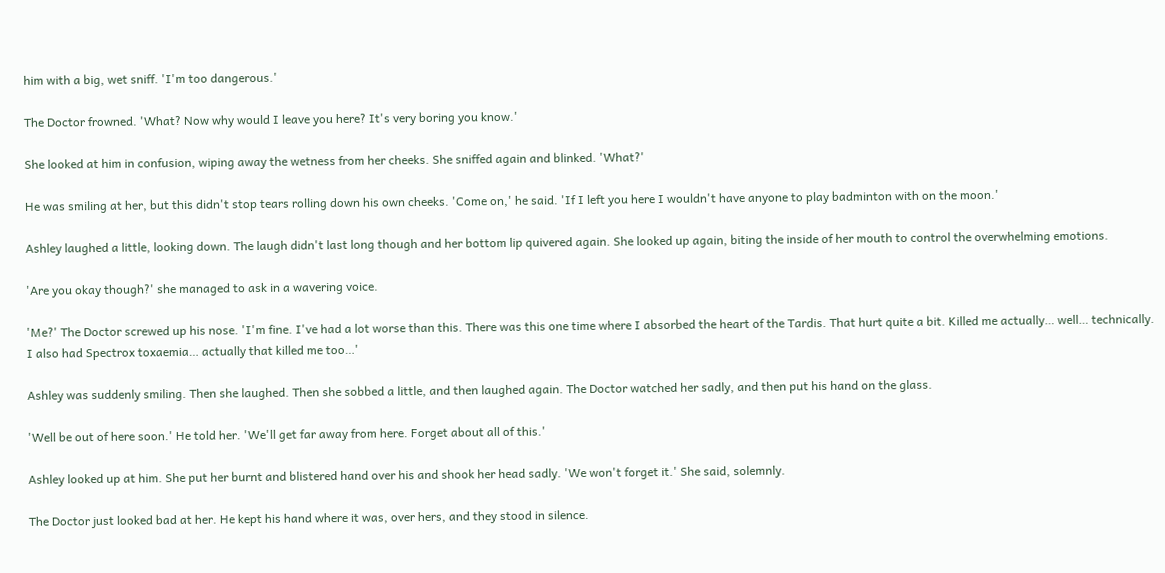him with a big, wet sniff. 'I'm too dangerous.'

The Doctor frowned. 'What? Now why would I leave you here? It's very boring you know.'

She looked at him in confusion, wiping away the wetness from her cheeks. She sniffed again and blinked. 'What?'

He was smiling at her, but this didn't stop tears rolling down his own cheeks. 'Come on,' he said. 'If I left you here I wouldn't have anyone to play badminton with on the moon.'

Ashley laughed a little, looking down. The laugh didn't last long though and her bottom lip quivered again. She looked up again, biting the inside of her mouth to control the overwhelming emotions.

'Are you okay though?' she managed to ask in a wavering voice.

'Me?' The Doctor screwed up his nose. 'I'm fine. I've had a lot worse than this. There was this one time where I absorbed the heart of the Tardis. That hurt quite a bit. Killed me actually… well… technically. I also had Spectrox toxaemia… actually that killed me too…'

Ashley was suddenly smiling. Then she laughed. Then she sobbed a little, and then laughed again. The Doctor watched her sadly, and then put his hand on the glass.

'Well be out of here soon.' He told her. 'We'll get far away from here. Forget about all of this.'

Ashley looked up at him. She put her burnt and blistered hand over his and shook her head sadly. 'We won't forget it.' She said, solemnly.

The Doctor just looked bad at her. He kept his hand where it was, over hers, and they stood in silence.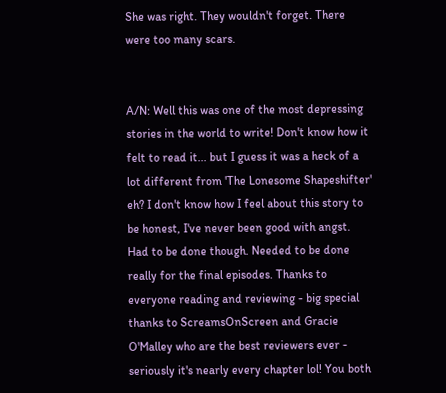She was right. They wouldn't forget. There were too many scars.


A/N: Well this was one of the most depressing stories in the world to write! Don't know how it felt to read it... but I guess it was a heck of a lot different from 'The Lonesome Shapeshifter' eh? I don't know how I feel about this story to be honest, I've never been good with angst. Had to be done though. Needed to be done really for the final episodes. Thanks to everyone reading and reviewing - big special thanks to ScreamsOnScreen and Gracie O'Malley who are the best reviewers ever - seriously it's nearly every chapter lol! You both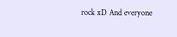rock xD And everyone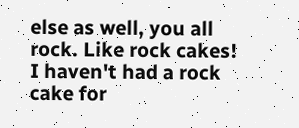else as well, you all rock. Like rock cakes! I haven't had a rock cake for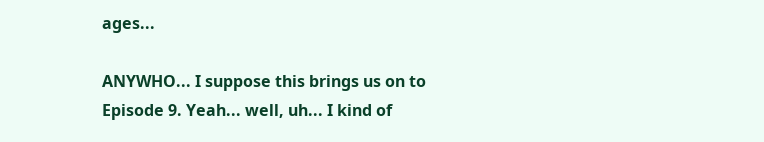ages...

ANYWHO... I suppose this brings us on to Episode 9. Yeah... well, uh... I kind of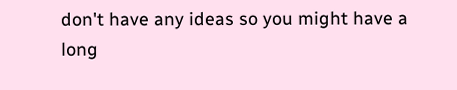don't have any ideas so you might have a long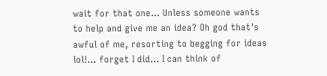wait for that one... Unless someone wants to help and give me an idea? Oh god that's awful of me, resorting to begging for ideas lol!... forget I did... I can think of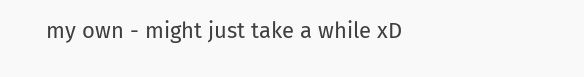my own - might just take a while xD